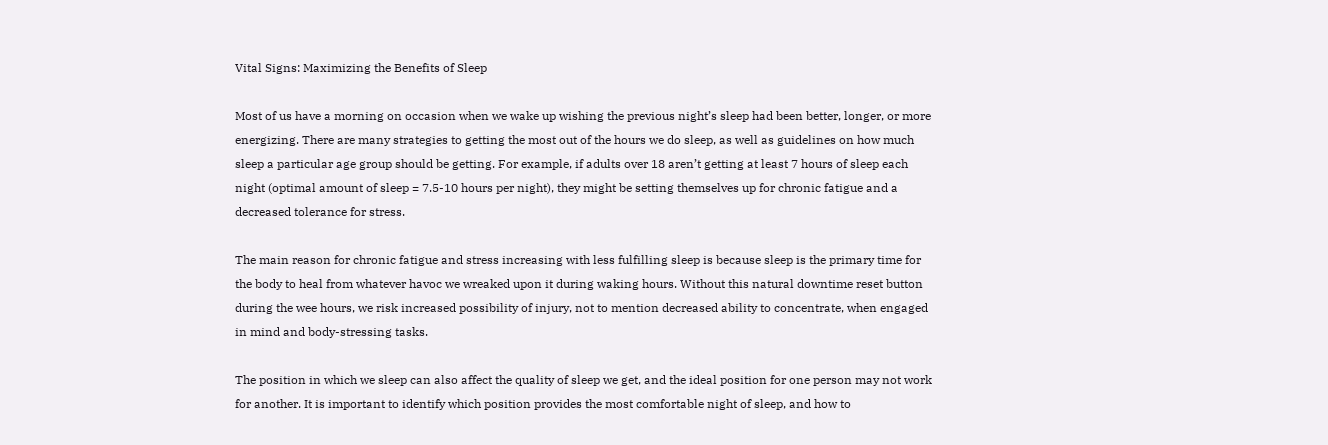Vital Signs: Maximizing the Benefits of Sleep

Most of us have a morning on occasion when we wake up wishing the previous night’s sleep had been better, longer, or more energizing. There are many strategies to getting the most out of the hours we do sleep, as well as guidelines on how much sleep a particular age group should be getting. For example, if adults over 18 aren’t getting at least 7 hours of sleep each night (optimal amount of sleep = 7.5-10 hours per night), they might be setting themselves up for chronic fatigue and a decreased tolerance for stress.

The main reason for chronic fatigue and stress increasing with less fulfilling sleep is because sleep is the primary time for the body to heal from whatever havoc we wreaked upon it during waking hours. Without this natural downtime reset button during the wee hours, we risk increased possibility of injury, not to mention decreased ability to concentrate, when engaged in mind and body-stressing tasks.

The position in which we sleep can also affect the quality of sleep we get, and the ideal position for one person may not work for another. It is important to identify which position provides the most comfortable night of sleep, and how to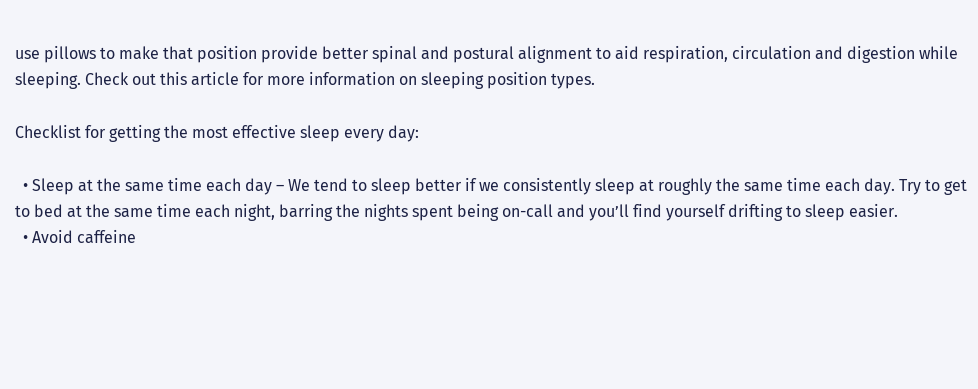use pillows to make that position provide better spinal and postural alignment to aid respiration, circulation and digestion while sleeping. Check out this article for more information on sleeping position types.

Checklist for getting the most effective sleep every day:

  • Sleep at the same time each day – We tend to sleep better if we consistently sleep at roughly the same time each day. Try to get to bed at the same time each night, barring the nights spent being on-call and you’ll find yourself drifting to sleep easier.
  • Avoid caffeine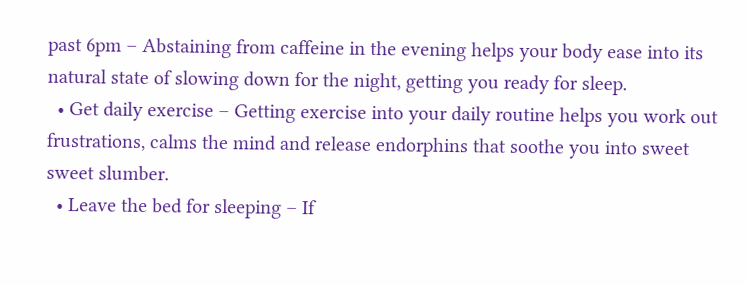past 6pm – Abstaining from caffeine in the evening helps your body ease into its natural state of slowing down for the night, getting you ready for sleep.
  • Get daily exercise – Getting exercise into your daily routine helps you work out frustrations, calms the mind and release endorphins that soothe you into sweet sweet slumber.
  • Leave the bed for sleeping – If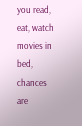you read, eat, watch movies in bed, chances are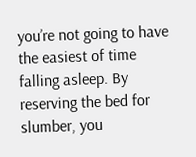you’re not going to have the easiest of time falling asleep. By reserving the bed for slumber, you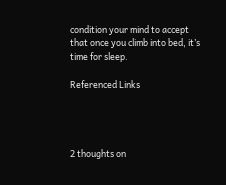condition your mind to accept that once you climb into bed, it’s time for sleep.

Referenced Links




2 thoughts on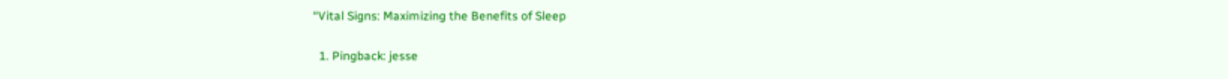“Vital Signs: Maximizing the Benefits of Sleep

  1. Pingback: jesse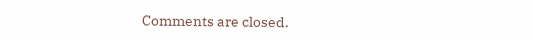Comments are closed.